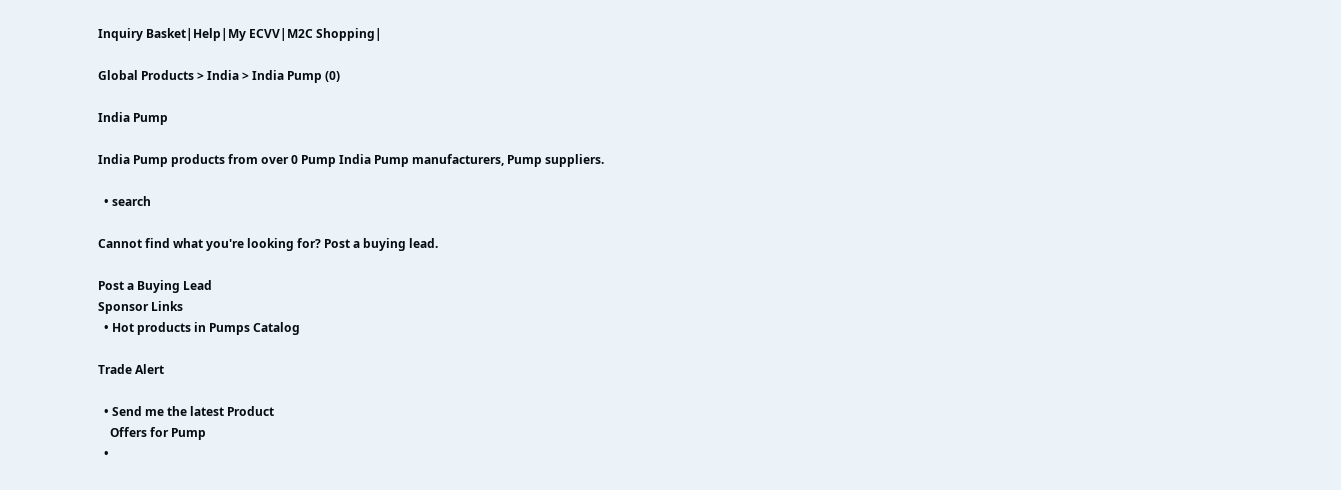Inquiry Basket|Help|My ECVV|M2C Shopping|

Global Products > India > India Pump (0)

India Pump

India Pump products from over 0 Pump India Pump manufacturers, Pump suppliers.

  • search

Cannot find what you're looking for? Post a buying lead.

Post a Buying Lead
Sponsor Links
  • Hot products in Pumps Catalog

Trade Alert

  • Send me the latest Product
    Offers for Pump
  •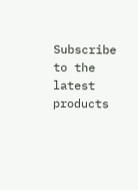Subscribe to the latest products